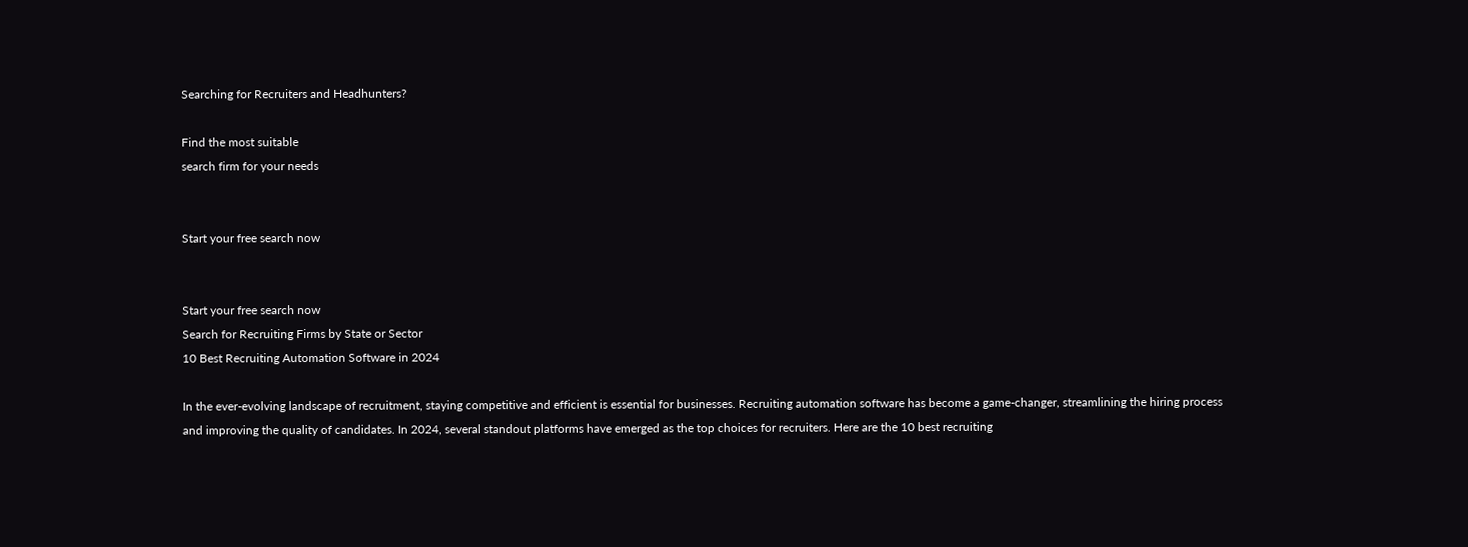Searching for Recruiters and Headhunters?

Find the most suitable
search firm for your needs


Start your free search now


Start your free search now
Search for Recruiting Firms by State or Sector
10 Best Recruiting Automation Software in 2024

In the ever-evolving landscape of recruitment, staying competitive and efficient is essential for businesses. Recruiting automation software has become a game-changer, streamlining the hiring process and improving the quality of candidates. In 2024, several standout platforms have emerged as the top choices for recruiters. Here are the 10 best recruiting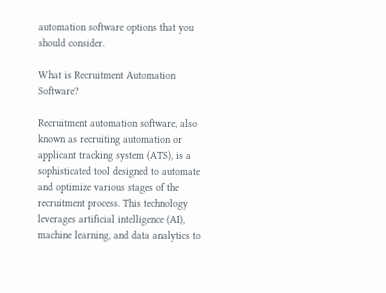automation software options that you should consider.

What is Recruitment Automation Software?

Recruitment automation software, also known as recruiting automation or applicant tracking system (ATS), is a sophisticated tool designed to automate and optimize various stages of the recruitment process. This technology leverages artificial intelligence (AI), machine learning, and data analytics to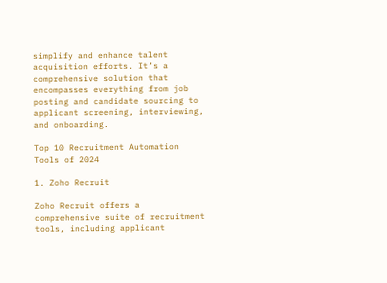simplify and enhance talent acquisition efforts. It’s a comprehensive solution that encompasses everything from job posting and candidate sourcing to applicant screening, interviewing, and onboarding.

Top 10 Recruitment Automation Tools of 2024

1. Zoho Recruit

Zoho Recruit offers a comprehensive suite of recruitment tools, including applicant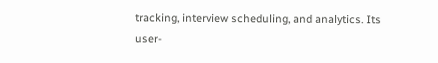tracking, interview scheduling, and analytics. Its user-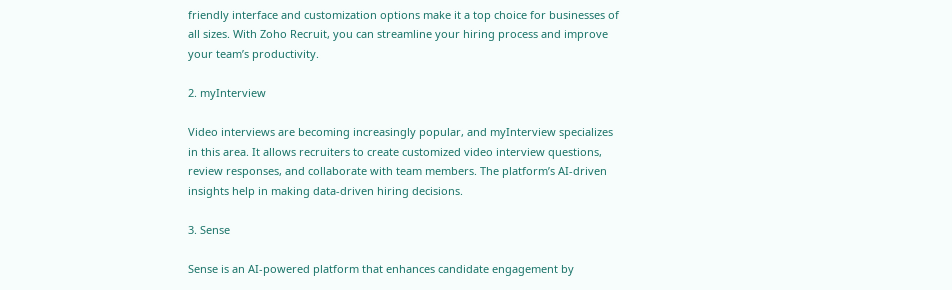friendly interface and customization options make it a top choice for businesses of all sizes. With Zoho Recruit, you can streamline your hiring process and improve your team’s productivity.

2. myInterview

Video interviews are becoming increasingly popular, and myInterview specializes in this area. It allows recruiters to create customized video interview questions, review responses, and collaborate with team members. The platform’s AI-driven insights help in making data-driven hiring decisions.

3. Sense

Sense is an AI-powered platform that enhances candidate engagement by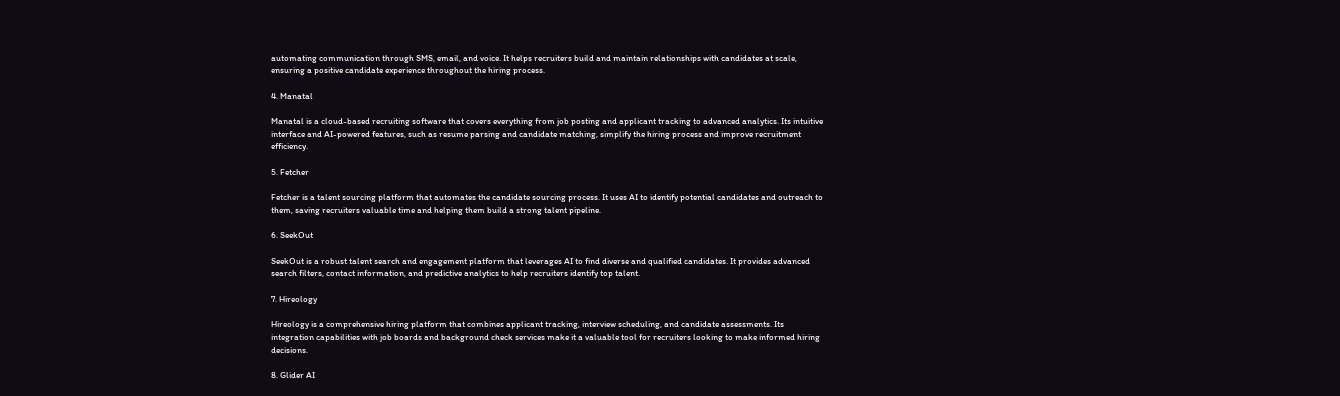automating communication through SMS, email, and voice. It helps recruiters build and maintain relationships with candidates at scale, ensuring a positive candidate experience throughout the hiring process.

4. Manatal

Manatal is a cloud-based recruiting software that covers everything from job posting and applicant tracking to advanced analytics. Its intuitive interface and AI-powered features, such as resume parsing and candidate matching, simplify the hiring process and improve recruitment efficiency.

5. Fetcher

Fetcher is a talent sourcing platform that automates the candidate sourcing process. It uses AI to identify potential candidates and outreach to them, saving recruiters valuable time and helping them build a strong talent pipeline.

6. SeekOut

SeekOut is a robust talent search and engagement platform that leverages AI to find diverse and qualified candidates. It provides advanced search filters, contact information, and predictive analytics to help recruiters identify top talent.

7. Hireology

Hireology is a comprehensive hiring platform that combines applicant tracking, interview scheduling, and candidate assessments. Its integration capabilities with job boards and background check services make it a valuable tool for recruiters looking to make informed hiring decisions.

8. Glider AI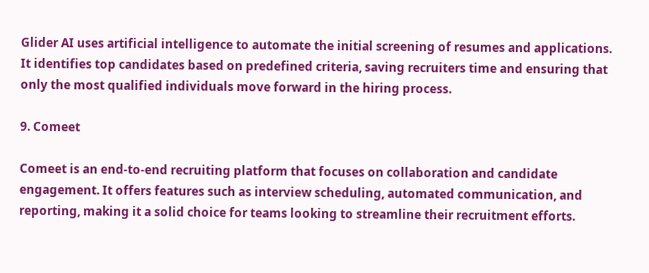Glider AI uses artificial intelligence to automate the initial screening of resumes and applications. It identifies top candidates based on predefined criteria, saving recruiters time and ensuring that only the most qualified individuals move forward in the hiring process.

9. Comeet

Comeet is an end-to-end recruiting platform that focuses on collaboration and candidate engagement. It offers features such as interview scheduling, automated communication, and reporting, making it a solid choice for teams looking to streamline their recruitment efforts.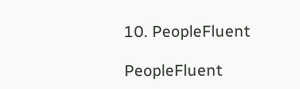10. PeopleFluent

PeopleFluent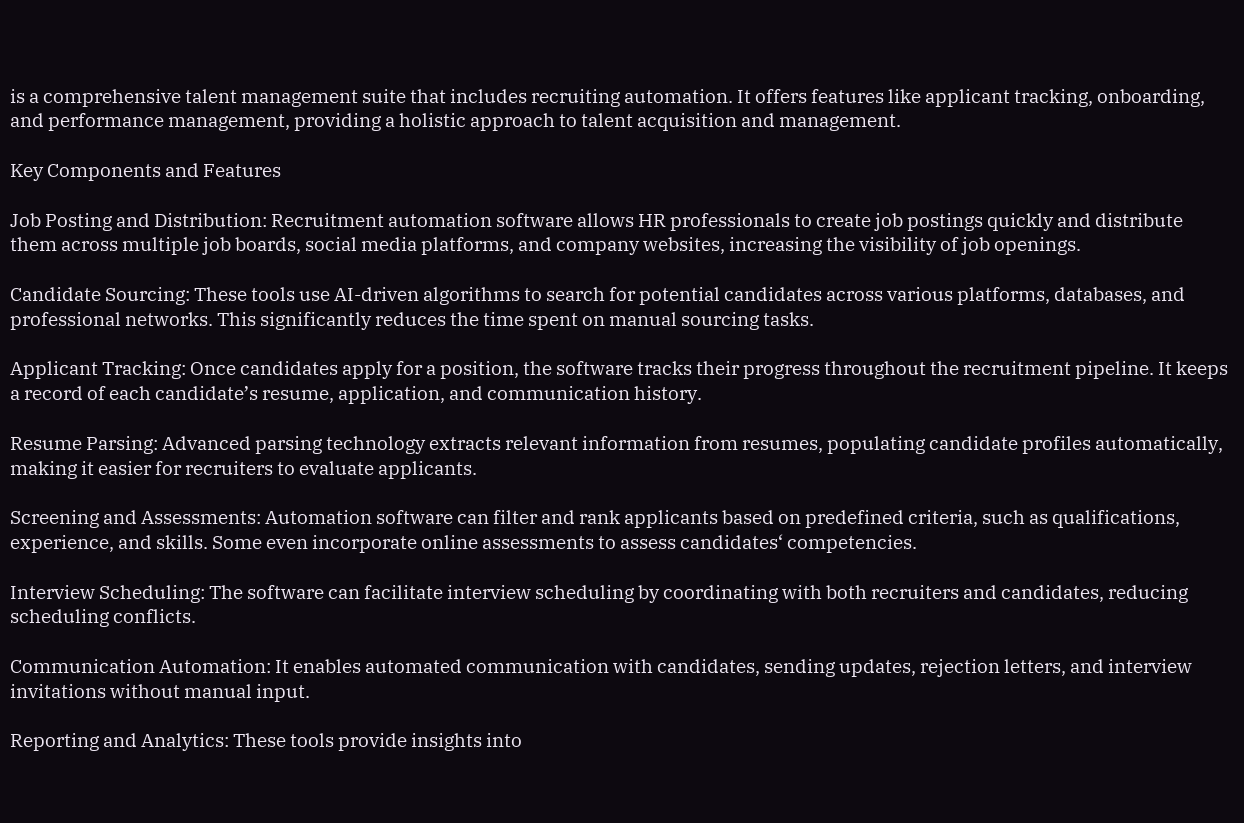is a comprehensive talent management suite that includes recruiting automation. It offers features like applicant tracking, onboarding, and performance management, providing a holistic approach to talent acquisition and management.

Key Components and Features

Job Posting and Distribution: Recruitment automation software allows HR professionals to create job postings quickly and distribute them across multiple job boards, social media platforms, and company websites, increasing the visibility of job openings.

Candidate Sourcing: These tools use AI-driven algorithms to search for potential candidates across various platforms, databases, and professional networks. This significantly reduces the time spent on manual sourcing tasks.

Applicant Tracking: Once candidates apply for a position, the software tracks their progress throughout the recruitment pipeline. It keeps a record of each candidate’s resume, application, and communication history.

Resume Parsing: Advanced parsing technology extracts relevant information from resumes, populating candidate profiles automatically, making it easier for recruiters to evaluate applicants.

Screening and Assessments: Automation software can filter and rank applicants based on predefined criteria, such as qualifications, experience, and skills. Some even incorporate online assessments to assess candidates‘ competencies.

Interview Scheduling: The software can facilitate interview scheduling by coordinating with both recruiters and candidates, reducing scheduling conflicts.

Communication Automation: It enables automated communication with candidates, sending updates, rejection letters, and interview invitations without manual input.

Reporting and Analytics: These tools provide insights into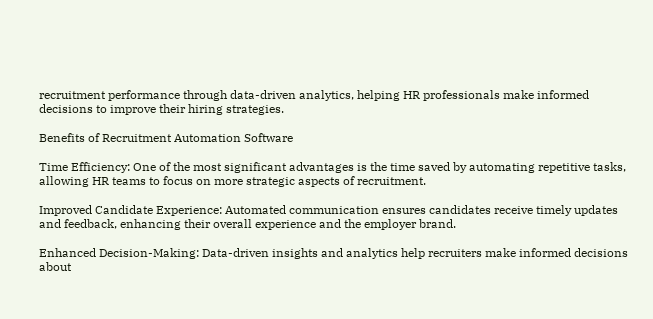recruitment performance through data-driven analytics, helping HR professionals make informed decisions to improve their hiring strategies.

Benefits of Recruitment Automation Software

Time Efficiency: One of the most significant advantages is the time saved by automating repetitive tasks, allowing HR teams to focus on more strategic aspects of recruitment.

Improved Candidate Experience: Automated communication ensures candidates receive timely updates and feedback, enhancing their overall experience and the employer brand.

Enhanced Decision-Making: Data-driven insights and analytics help recruiters make informed decisions about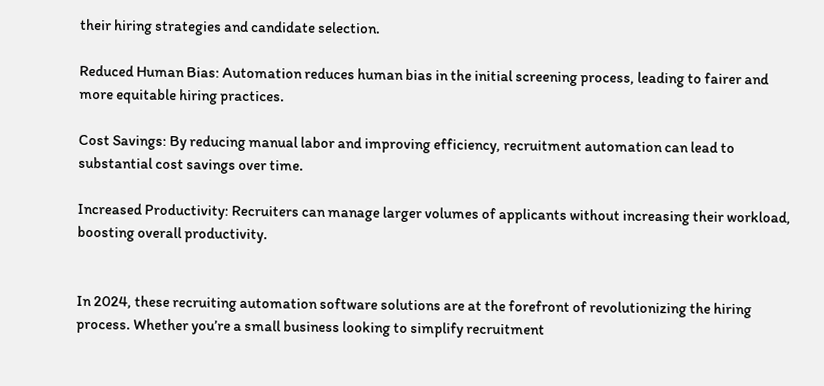their hiring strategies and candidate selection.

Reduced Human Bias: Automation reduces human bias in the initial screening process, leading to fairer and more equitable hiring practices.

Cost Savings: By reducing manual labor and improving efficiency, recruitment automation can lead to substantial cost savings over time.

Increased Productivity: Recruiters can manage larger volumes of applicants without increasing their workload, boosting overall productivity.


In 2024, these recruiting automation software solutions are at the forefront of revolutionizing the hiring process. Whether you’re a small business looking to simplify recruitment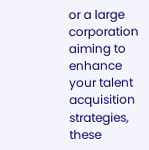or a large corporation aiming to enhance your talent acquisition strategies, these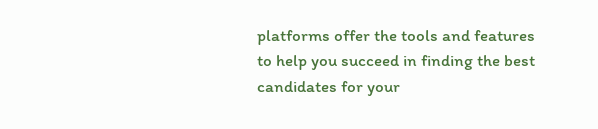platforms offer the tools and features to help you succeed in finding the best candidates for your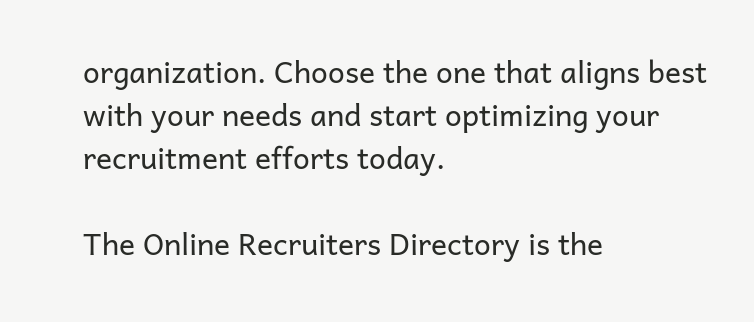organization. Choose the one that aligns best with your needs and start optimizing your recruitment efforts today.

The Online Recruiters Directory is the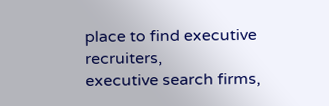place to find executive recruiters,
executive search firms,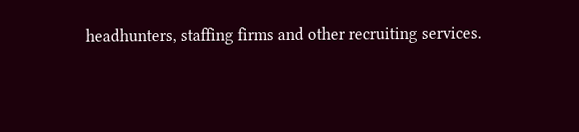headhunters, staffing firms and other recruiting services.